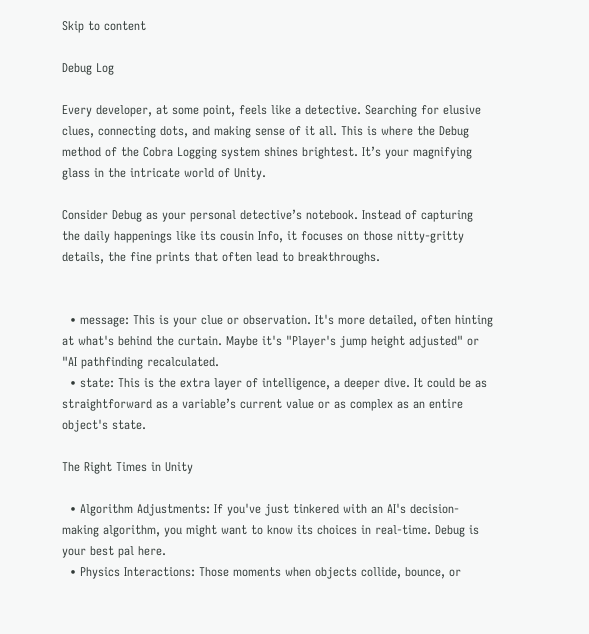Skip to content

Debug Log

Every developer, at some point, feels like a detective. Searching for elusive clues, connecting dots, and making sense of it all. This is where the Debug method of the Cobra Logging system shines brightest. It’s your magnifying glass in the intricate world of Unity.

Consider Debug as your personal detective’s notebook. Instead of capturing the daily happenings like its cousin Info, it focuses on those nitty-gritty details, the fine prints that often lead to breakthroughs.


  • message: This is your clue or observation. It's more detailed, often hinting at what's behind the curtain. Maybe it's "Player's jump height adjusted" or "AI pathfinding recalculated.
  • state: This is the extra layer of intelligence, a deeper dive. It could be as straightforward as a variable’s current value or as complex as an entire object's state.

The Right Times in Unity

  • Algorithm Adjustments: If you've just tinkered with an AI's decision-making algorithm, you might want to know its choices in real-time. Debug is your best pal here.
  • Physics Interactions: Those moments when objects collide, bounce, or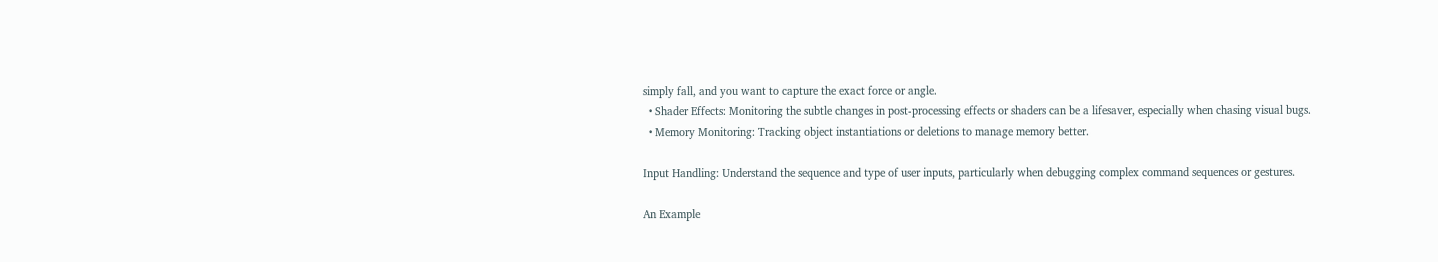simply fall, and you want to capture the exact force or angle.
  • Shader Effects: Monitoring the subtle changes in post-processing effects or shaders can be a lifesaver, especially when chasing visual bugs.
  • Memory Monitoring: Tracking object instantiations or deletions to manage memory better.

Input Handling: Understand the sequence and type of user inputs, particularly when debugging complex command sequences or gestures.

An Example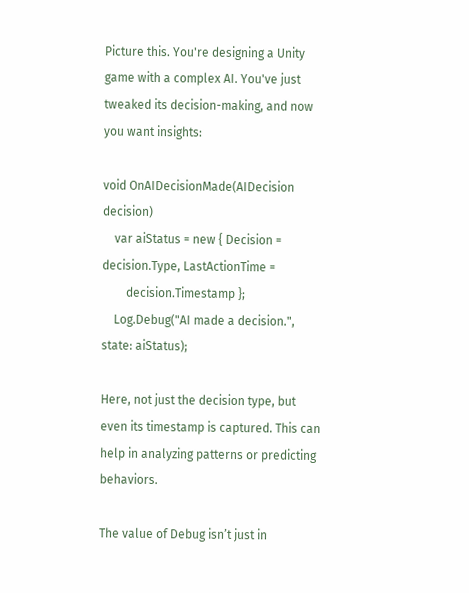Picture this. You're designing a Unity game with a complex AI. You've just tweaked its decision-making, and now you want insights:

void OnAIDecisionMade(AIDecision decision)
    var aiStatus = new { Decision = decision.Type, LastActionTime =
        decision.Timestamp };
    Log.Debug("AI made a decision.", state: aiStatus);

Here, not just the decision type, but even its timestamp is captured. This can help in analyzing patterns or predicting behaviors.

The value of Debug isn’t just in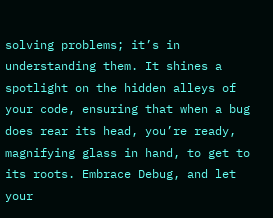solving problems; it’s in understanding them. It shines a spotlight on the hidden alleys of your code, ensuring that when a bug does rear its head, you’re ready, magnifying glass in hand, to get to its roots. Embrace Debug, and let your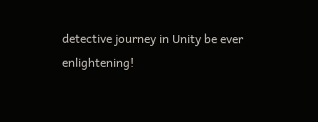detective journey in Unity be ever enlightening!